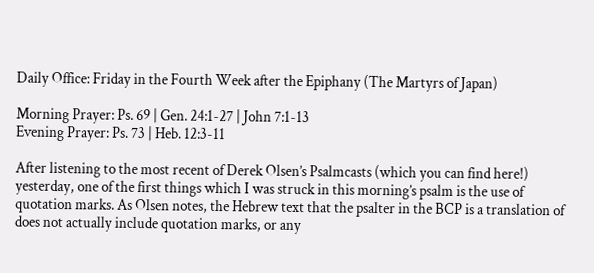Daily Office: Friday in the Fourth Week after the Epiphany (The Martyrs of Japan)

Morning Prayer: Ps. 69 | Gen. 24:1-27 | John 7:1-13
Evening Prayer: Ps. 73 | Heb. 12:3-11

After listening to the most recent of Derek Olsen’s Psalmcasts (which you can find here!) yesterday, one of the first things which I was struck in this morning’s psalm is the use of quotation marks. As Olsen notes, the Hebrew text that the psalter in the BCP is a translation of does not actually include quotation marks, or any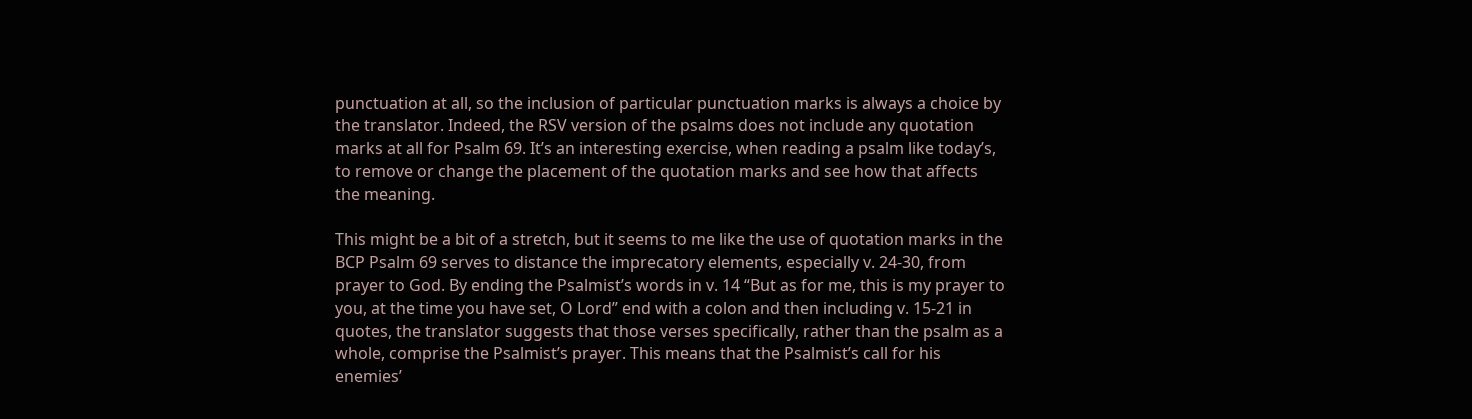punctuation at all, so the inclusion of particular punctuation marks is always a choice by the translator. Indeed, the RSV version of the psalms does not include any quotation marks at all for Psalm 69. It’s an interesting exercise, when reading a psalm like today’s, to remove or change the placement of the quotation marks and see how that affects the meaning.

This might be a bit of a stretch, but it seems to me like the use of quotation marks in the BCP Psalm 69 serves to distance the imprecatory elements, especially v. 24-30, from prayer to God. By ending the Psalmist’s words in v. 14 “But as for me, this is my prayer to you, at the time you have set, O Lord” end with a colon and then including v. 15-21 in quotes, the translator suggests that those verses specifically, rather than the psalm as a whole, comprise the Psalmist’s prayer. This means that the Psalmist’s call for his enemies’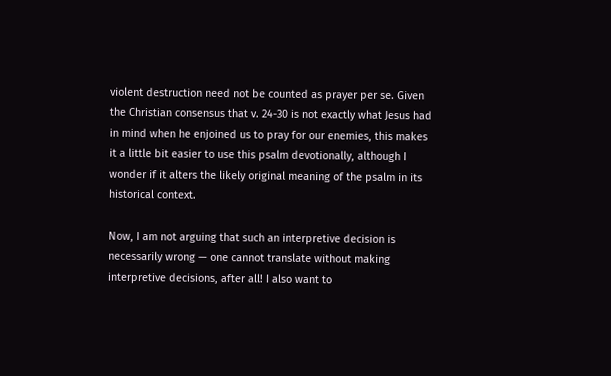violent destruction need not be counted as prayer per se. Given the Christian consensus that v. 24-30 is not exactly what Jesus had in mind when he enjoined us to pray for our enemies, this makes it a little bit easier to use this psalm devotionally, although I wonder if it alters the likely original meaning of the psalm in its historical context.

Now, I am not arguing that such an interpretive decision is necessarily wrong — one cannot translate without making interpretive decisions, after all! I also want to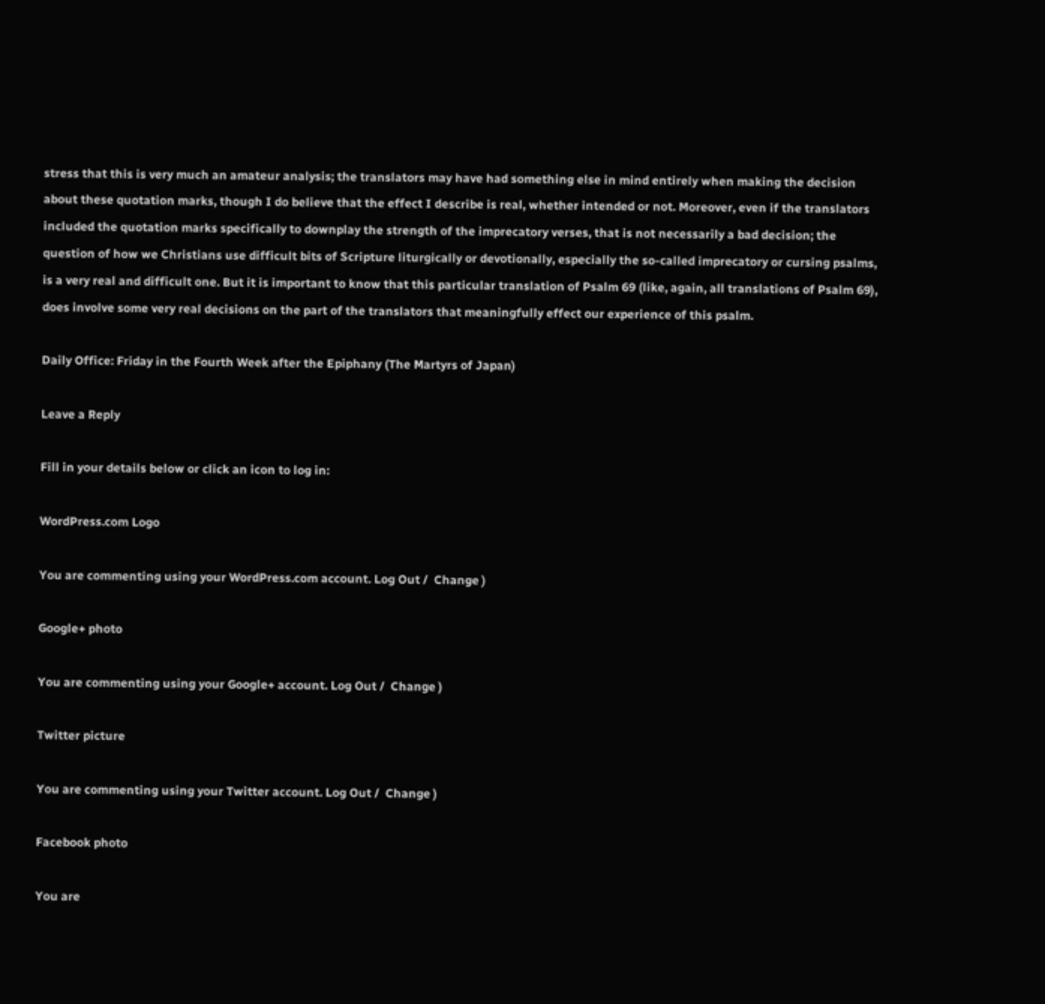stress that this is very much an amateur analysis; the translators may have had something else in mind entirely when making the decision about these quotation marks, though I do believe that the effect I describe is real, whether intended or not. Moreover, even if the translators included the quotation marks specifically to downplay the strength of the imprecatory verses, that is not necessarily a bad decision; the question of how we Christians use difficult bits of Scripture liturgically or devotionally, especially the so-called imprecatory or cursing psalms, is a very real and difficult one. But it is important to know that this particular translation of Psalm 69 (like, again, all translations of Psalm 69), does involve some very real decisions on the part of the translators that meaningfully effect our experience of this psalm.

Daily Office: Friday in the Fourth Week after the Epiphany (The Martyrs of Japan)

Leave a Reply

Fill in your details below or click an icon to log in:

WordPress.com Logo

You are commenting using your WordPress.com account. Log Out /  Change )

Google+ photo

You are commenting using your Google+ account. Log Out /  Change )

Twitter picture

You are commenting using your Twitter account. Log Out /  Change )

Facebook photo

You are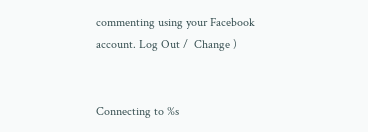commenting using your Facebook account. Log Out /  Change )


Connecting to %s